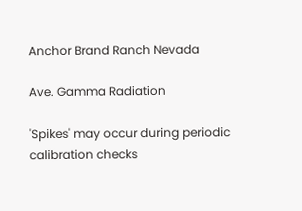Anchor Brand Ranch Nevada

Ave. Gamma Radiation

'Spikes' may occur during periodic calibration checks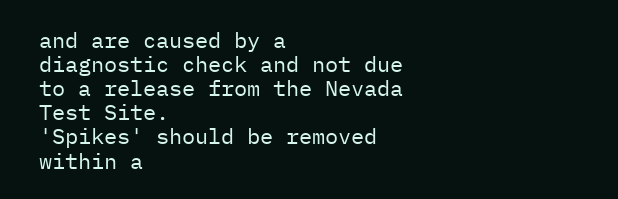and are caused by a diagnostic check and not due to a release from the Nevada Test Site.
'Spikes' should be removed within a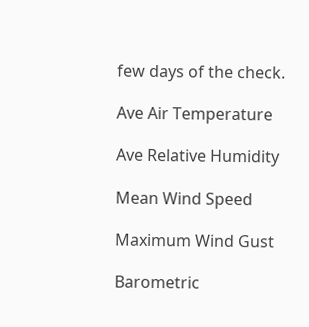few days of the check.

Ave Air Temperature

Ave Relative Humidity

Mean Wind Speed

Maximum Wind Gust

Barometric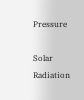Pressure

Solar Radiation